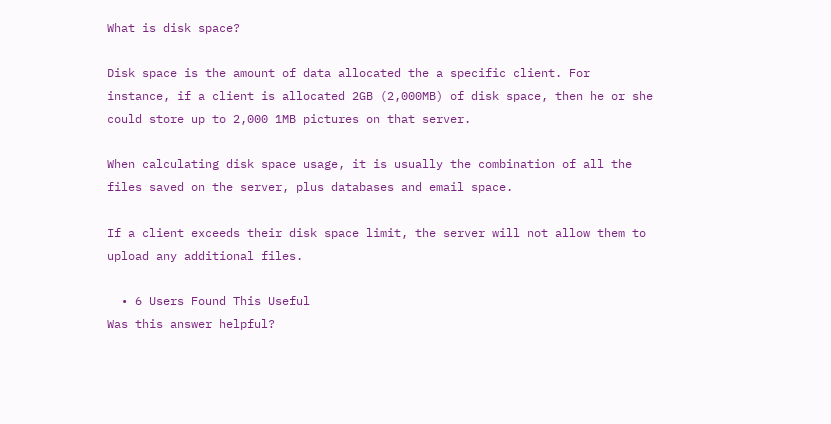What is disk space?

Disk space is the amount of data allocated the a specific client. For instance, if a client is allocated 2GB (2,000MB) of disk space, then he or she could store up to 2,000 1MB pictures on that server.

When calculating disk space usage, it is usually the combination of all the files saved on the server, plus databases and email space.

If a client exceeds their disk space limit, the server will not allow them to upload any additional files.

  • 6 Users Found This Useful
Was this answer helpful?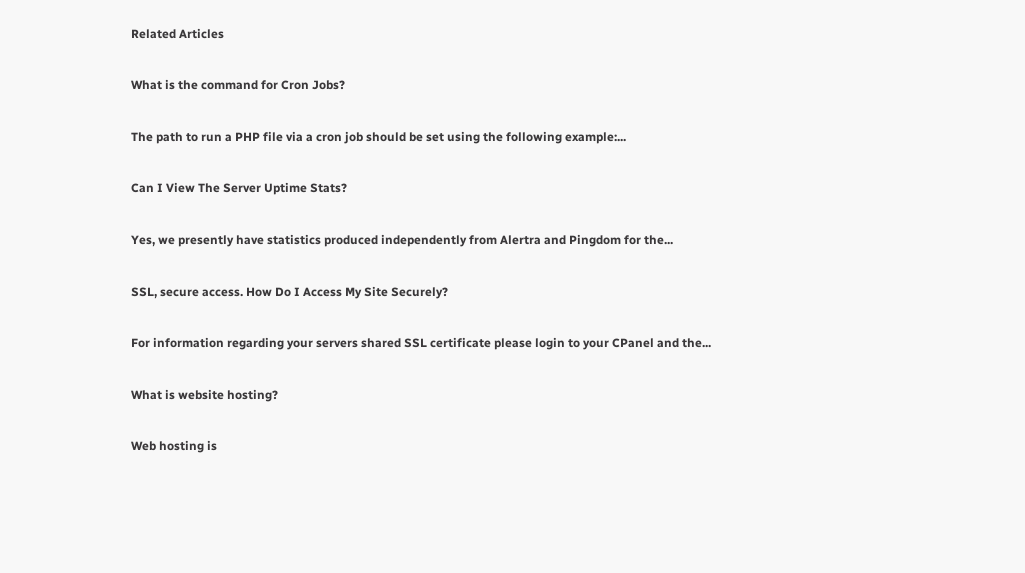Related Articles

What is the command for Cron Jobs?

The path to run a PHP file via a cron job should be set using the following example:...

Can I View The Server Uptime Stats?

Yes, we presently have statistics produced independently from Alertra and Pingdom for the...

SSL, secure access. How Do I Access My Site Securely?

For information regarding your servers shared SSL certificate please login to your CPanel and the...

What is website hosting?

Web hosting is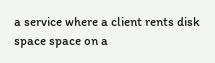a service where a client rents disk space space on a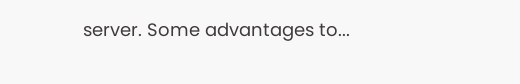server. Some advantages to...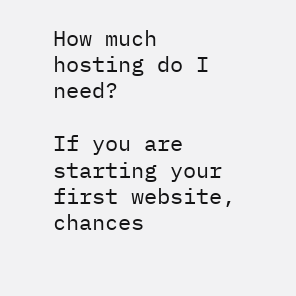How much hosting do I need?

If you are starting your first website, chances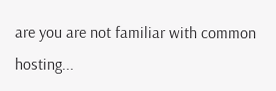are you are not familiar with common hosting...